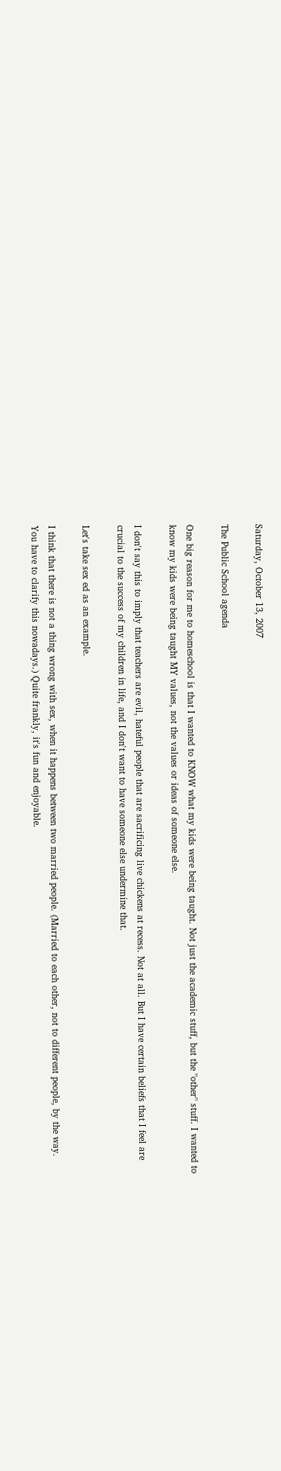Saturday, October 13, 2007

The Public School agenda

One big reason for me to homeschool is that I wanted to KNOW what my kids were being taught. Not just the academic stuff, but the "other" stuff. I wanted to know my kids were being taught MY values, not the values or ideas of someone else.

I don't say this to imply that teachers are evil, hateful people that are sacrificing live chickens at recess. Not at all. But I have certain beliefs that I feel are crucial to the success of my children in life, and I don't want to have someone else undermine that.

Let's take sex ed as an example.

I think that there is not a thing wrong with sex, when it happens between two married people. (Married to each other, not to different people, by the way. You have to clarify this nowadays.) Quite frankly, it's fun and enjoyable.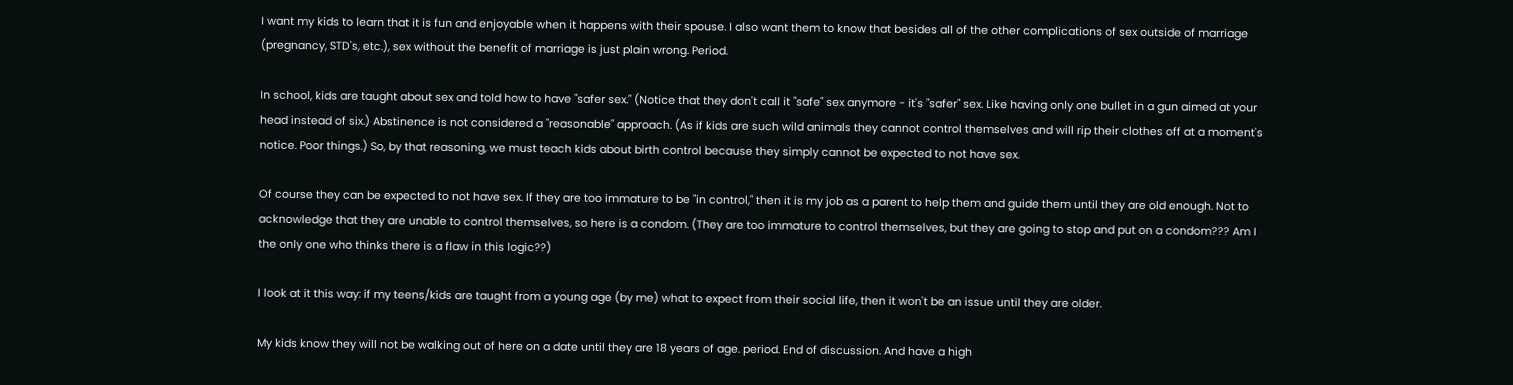I want my kids to learn that it is fun and enjoyable when it happens with their spouse. I also want them to know that besides all of the other complications of sex outside of marriage (pregnancy, STD's, etc.), sex without the benefit of marriage is just plain wrong. Period.

In school, kids are taught about sex and told how to have "safer sex." (Notice that they don't call it "safe" sex anymore - it's "safer" sex. Like having only one bullet in a gun aimed at your head instead of six.) Abstinence is not considered a "reasonable" approach. (As if kids are such wild animals they cannot control themselves and will rip their clothes off at a moment's notice. Poor things.) So, by that reasoning, we must teach kids about birth control because they simply cannot be expected to not have sex.

Of course they can be expected to not have sex. If they are too immature to be "in control," then it is my job as a parent to help them and guide them until they are old enough. Not to acknowledge that they are unable to control themselves, so here is a condom. (They are too immature to control themselves, but they are going to stop and put on a condom??? Am I the only one who thinks there is a flaw in this logic??)

I look at it this way: if my teens/kids are taught from a young age (by me) what to expect from their social life, then it won't be an issue until they are older.

My kids know they will not be walking out of here on a date until they are 18 years of age. period. End of discussion. And have a high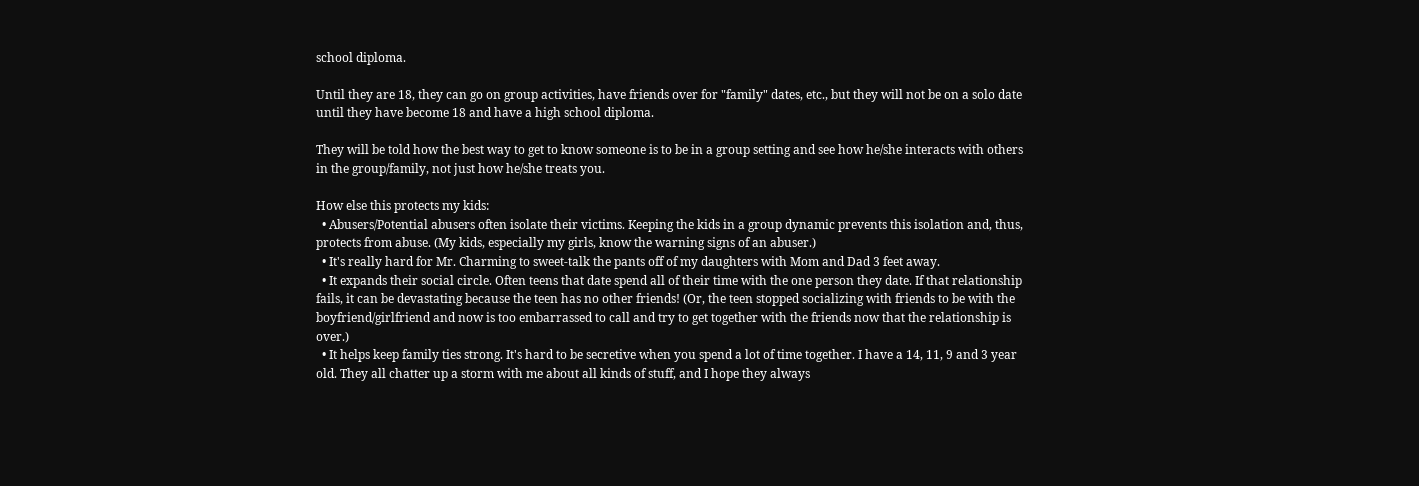school diploma.

Until they are 18, they can go on group activities, have friends over for "family" dates, etc., but they will not be on a solo date until they have become 18 and have a high school diploma.

They will be told how the best way to get to know someone is to be in a group setting and see how he/she interacts with others in the group/family, not just how he/she treats you.

How else this protects my kids:
  • Abusers/Potential abusers often isolate their victims. Keeping the kids in a group dynamic prevents this isolation and, thus, protects from abuse. (My kids, especially my girls, know the warning signs of an abuser.)
  • It's really hard for Mr. Charming to sweet-talk the pants off of my daughters with Mom and Dad 3 feet away.
  • It expands their social circle. Often teens that date spend all of their time with the one person they date. If that relationship fails, it can be devastating because the teen has no other friends! (Or, the teen stopped socializing with friends to be with the boyfriend/girlfriend and now is too embarrassed to call and try to get together with the friends now that the relationship is over.)
  • It helps keep family ties strong. It's hard to be secretive when you spend a lot of time together. I have a 14, 11, 9 and 3 year old. They all chatter up a storm with me about all kinds of stuff, and I hope they always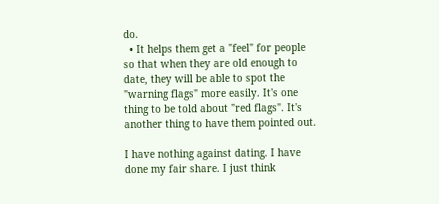do.
  • It helps them get a "feel" for people so that when they are old enough to date, they will be able to spot the "warning flags" more easily. It's one thing to be told about "red flags". It's another thing to have them pointed out.

I have nothing against dating. I have done my fair share. I just think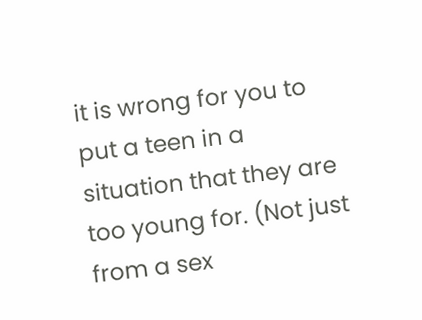it is wrong for you to put a teen in a situation that they are too young for. (Not just from a sex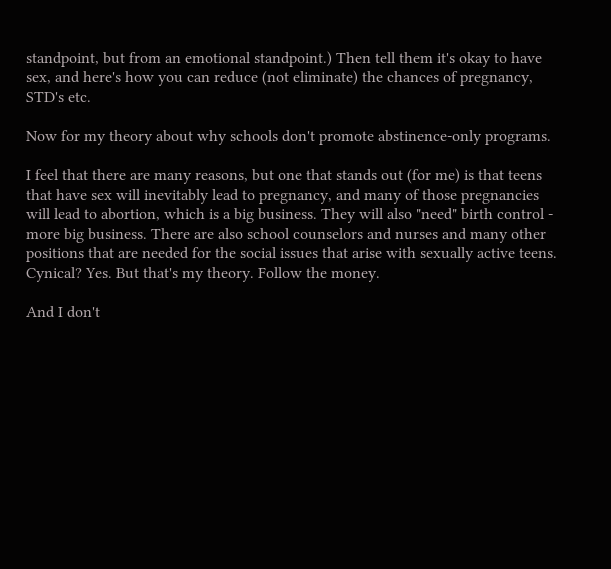standpoint, but from an emotional standpoint.) Then tell them it's okay to have sex, and here's how you can reduce (not eliminate) the chances of pregnancy, STD's etc.

Now for my theory about why schools don't promote abstinence-only programs.

I feel that there are many reasons, but one that stands out (for me) is that teens that have sex will inevitably lead to pregnancy, and many of those pregnancies will lead to abortion, which is a big business. They will also "need" birth control - more big business. There are also school counselors and nurses and many other positions that are needed for the social issues that arise with sexually active teens. Cynical? Yes. But that's my theory. Follow the money.

And I don't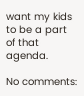want my kids to be a part of that agenda.

No comments: